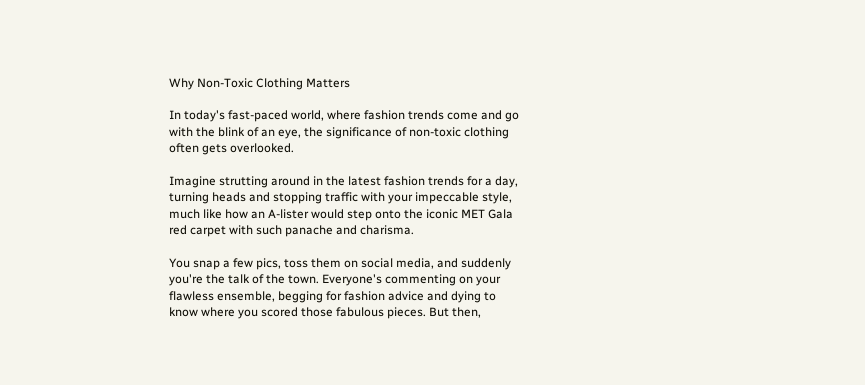Why Non-Toxic Clothing Matters

In today's fast-paced world, where fashion trends come and go with the blink of an eye, the significance of non-toxic clothing often gets overlooked.

Imagine strutting around in the latest fashion trends for a day, turning heads and stopping traffic with your impeccable style, much like how an A-lister would step onto the iconic MET Gala red carpet with such panache and charisma.

You snap a few pics, toss them on social media, and suddenly you're the talk of the town. Everyone's commenting on your flawless ensemble, begging for fashion advice and dying to know where you scored those fabulous pieces. But then,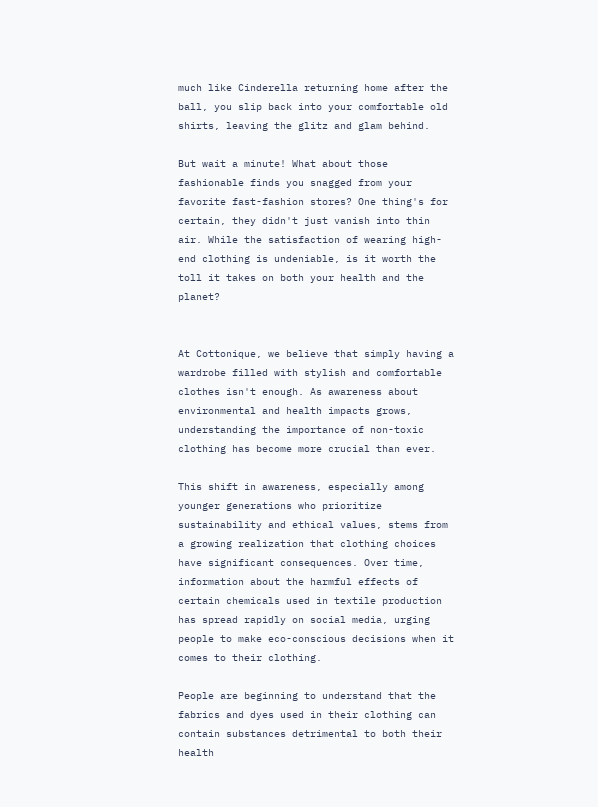much like Cinderella returning home after the ball, you slip back into your comfortable old shirts, leaving the glitz and glam behind.

But wait a minute! What about those fashionable finds you snagged from your favorite fast-fashion stores? One thing's for certain, they didn't just vanish into thin air. While the satisfaction of wearing high-end clothing is undeniable, is it worth the toll it takes on both your health and the planet?


At Cottonique, we believe that simply having a wardrobe filled with stylish and comfortable clothes isn't enough. As awareness about environmental and health impacts grows, understanding the importance of non-toxic clothing has become more crucial than ever.

This shift in awareness, especially among younger generations who prioritize sustainability and ethical values, stems from a growing realization that clothing choices have significant consequences. Over time, information about the harmful effects of certain chemicals used in textile production has spread rapidly on social media, urging people to make eco-conscious decisions when it comes to their clothing.

People are beginning to understand that the fabrics and dyes used in their clothing can contain substances detrimental to both their health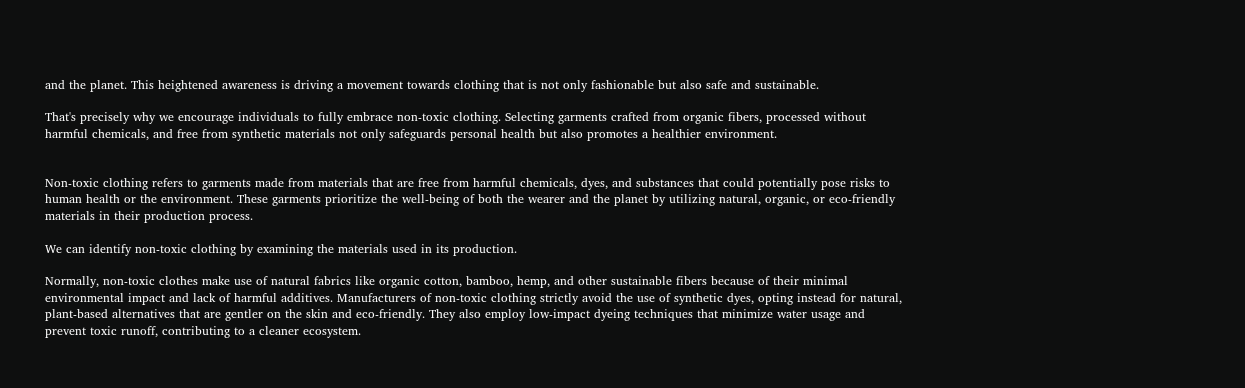and the planet. This heightened awareness is driving a movement towards clothing that is not only fashionable but also safe and sustainable.

That's precisely why we encourage individuals to fully embrace non-toxic clothing. Selecting garments crafted from organic fibers, processed without harmful chemicals, and free from synthetic materials not only safeguards personal health but also promotes a healthier environment.


Non-toxic clothing refers to garments made from materials that are free from harmful chemicals, dyes, and substances that could potentially pose risks to human health or the environment. These garments prioritize the well-being of both the wearer and the planet by utilizing natural, organic, or eco-friendly materials in their production process.

We can identify non-toxic clothing by examining the materials used in its production.

Normally, non-toxic clothes make use of natural fabrics like organic cotton, bamboo, hemp, and other sustainable fibers because of their minimal environmental impact and lack of harmful additives. Manufacturers of non-toxic clothing strictly avoid the use of synthetic dyes, opting instead for natural, plant-based alternatives that are gentler on the skin and eco-friendly. They also employ low-impact dyeing techniques that minimize water usage and prevent toxic runoff, contributing to a cleaner ecosystem.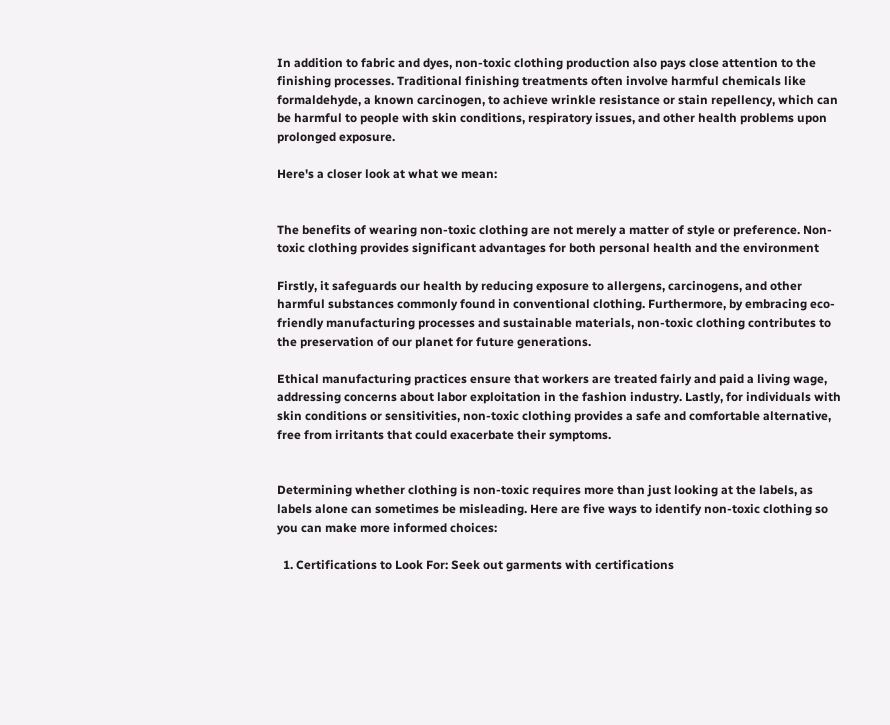In addition to fabric and dyes, non-toxic clothing production also pays close attention to the finishing processes. Traditional finishing treatments often involve harmful chemicals like formaldehyde, a known carcinogen, to achieve wrinkle resistance or stain repellency, which can be harmful to people with skin conditions, respiratory issues, and other health problems upon prolonged exposure.

Here's a closer look at what we mean:


The benefits of wearing non-toxic clothing are not merely a matter of style or preference. Non-toxic clothing provides significant advantages for both personal health and the environment

Firstly, it safeguards our health by reducing exposure to allergens, carcinogens, and other harmful substances commonly found in conventional clothing. Furthermore, by embracing eco-friendly manufacturing processes and sustainable materials, non-toxic clothing contributes to the preservation of our planet for future generations.

Ethical manufacturing practices ensure that workers are treated fairly and paid a living wage, addressing concerns about labor exploitation in the fashion industry. Lastly, for individuals with skin conditions or sensitivities, non-toxic clothing provides a safe and comfortable alternative, free from irritants that could exacerbate their symptoms.


Determining whether clothing is non-toxic requires more than just looking at the labels, as labels alone can sometimes be misleading. Here are five ways to identify non-toxic clothing so you can make more informed choices:

  1. Certifications to Look For: Seek out garments with certifications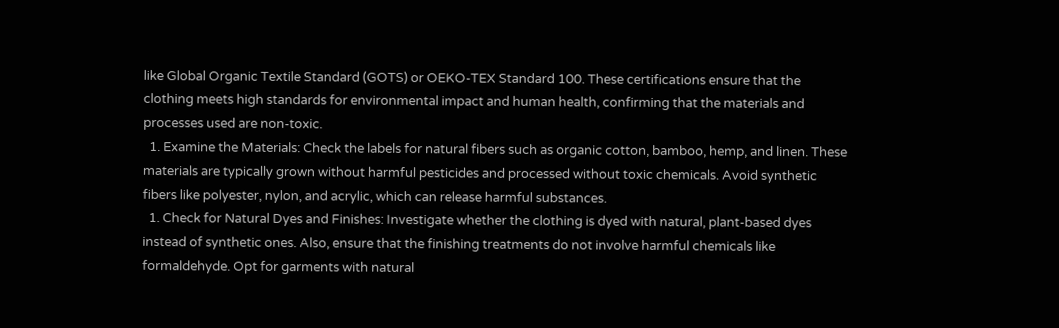like Global Organic Textile Standard (GOTS) or OEKO-TEX Standard 100. These certifications ensure that the clothing meets high standards for environmental impact and human health, confirming that the materials and processes used are non-toxic.
  1. Examine the Materials: Check the labels for natural fibers such as organic cotton, bamboo, hemp, and linen. These materials are typically grown without harmful pesticides and processed without toxic chemicals. Avoid synthetic fibers like polyester, nylon, and acrylic, which can release harmful substances.
  1. Check for Natural Dyes and Finishes: Investigate whether the clothing is dyed with natural, plant-based dyes instead of synthetic ones. Also, ensure that the finishing treatments do not involve harmful chemicals like formaldehyde. Opt for garments with natural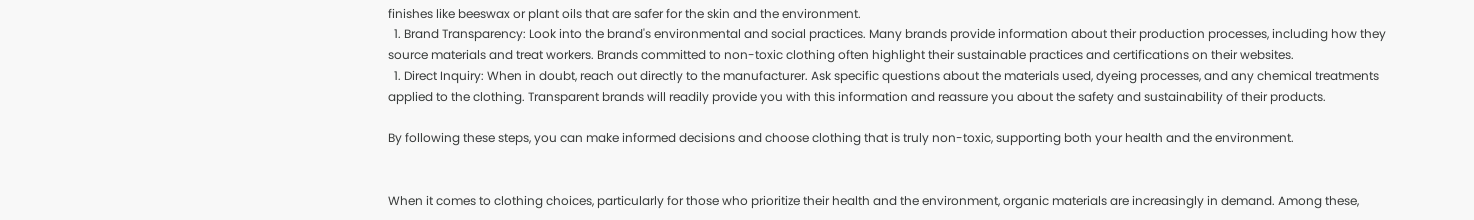finishes like beeswax or plant oils that are safer for the skin and the environment.
  1. Brand Transparency: Look into the brand's environmental and social practices. Many brands provide information about their production processes, including how they source materials and treat workers. Brands committed to non-toxic clothing often highlight their sustainable practices and certifications on their websites.
  1. Direct Inquiry: When in doubt, reach out directly to the manufacturer. Ask specific questions about the materials used, dyeing processes, and any chemical treatments applied to the clothing. Transparent brands will readily provide you with this information and reassure you about the safety and sustainability of their products.

By following these steps, you can make informed decisions and choose clothing that is truly non-toxic, supporting both your health and the environment.


When it comes to clothing choices, particularly for those who prioritize their health and the environment, organic materials are increasingly in demand. Among these,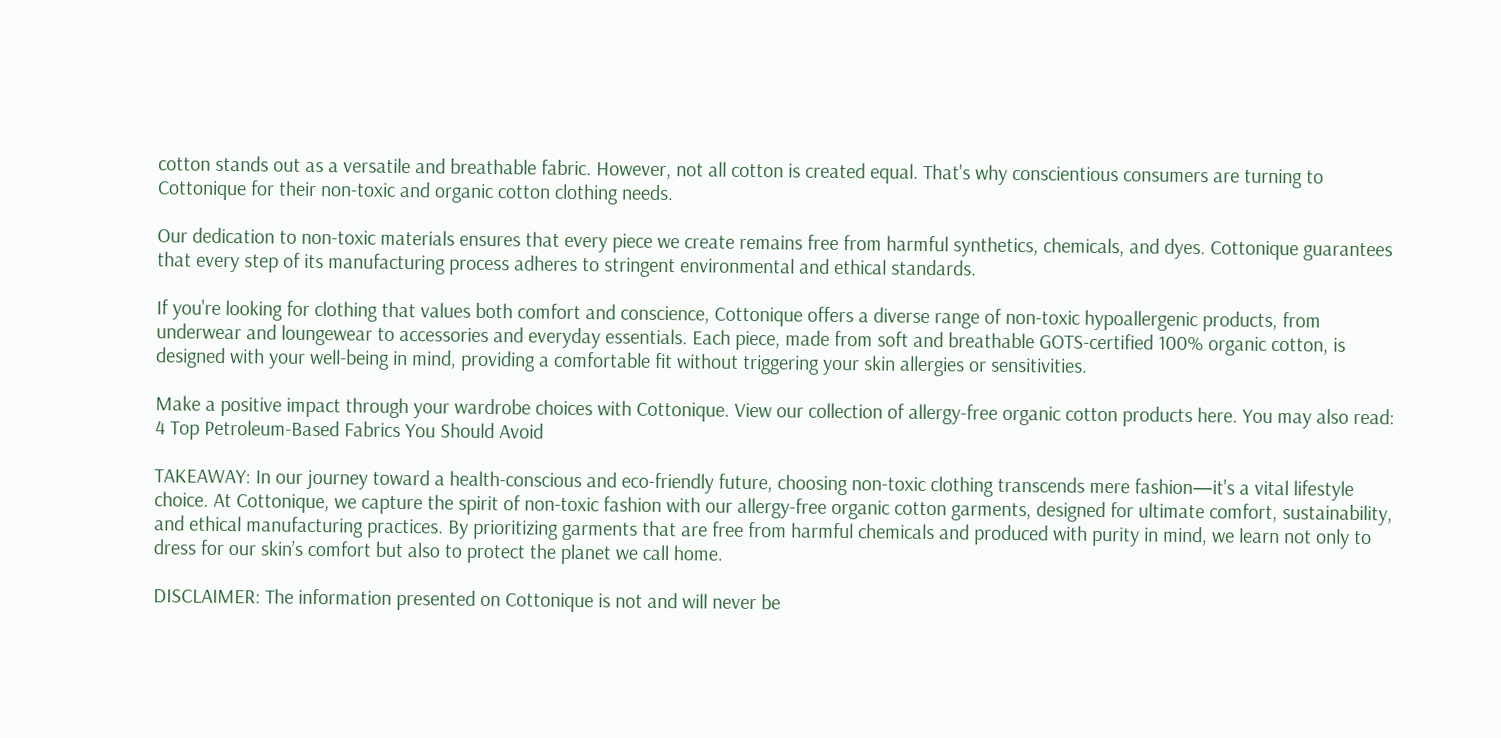cotton stands out as a versatile and breathable fabric. However, not all cotton is created equal. That's why conscientious consumers are turning to Cottonique for their non-toxic and organic cotton clothing needs.

Our dedication to non-toxic materials ensures that every piece we create remains free from harmful synthetics, chemicals, and dyes. Cottonique guarantees that every step of its manufacturing process adheres to stringent environmental and ethical standards.

If you're looking for clothing that values both comfort and conscience, Cottonique offers a diverse range of non-toxic hypoallergenic products, from underwear and loungewear to accessories and everyday essentials. Each piece, made from soft and breathable GOTS-certified 100% organic cotton, is designed with your well-being in mind, providing a comfortable fit without triggering your skin allergies or sensitivities.

Make a positive impact through your wardrobe choices with Cottonique. View our collection of allergy-free organic cotton products here. You may also read: 4 Top Petroleum-Based Fabrics You Should Avoid

TAKEAWAY: In our journey toward a health-conscious and eco-friendly future, choosing non-toxic clothing transcends mere fashion—it's a vital lifestyle choice. At Cottonique, we capture the spirit of non-toxic fashion with our allergy-free organic cotton garments, designed for ultimate comfort, sustainability, and ethical manufacturing practices. By prioritizing garments that are free from harmful chemicals and produced with purity in mind, we learn not only to dress for our skin’s comfort but also to protect the planet we call home.

DISCLAIMER: The information presented on Cottonique is not and will never be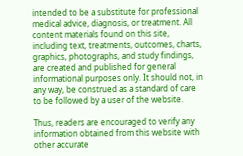intended to be a substitute for professional medical advice, diagnosis, or treatment. All content materials found on this site, including text, treatments, outcomes, charts, graphics, photographs, and study findings, are created and published for general informational purposes only. It should not, in any way, be construed as a standard of care to be followed by a user of the website.

Thus, readers are encouraged to verify any information obtained from this website with other accurate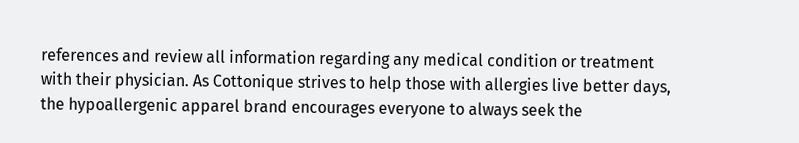references and review all information regarding any medical condition or treatment with their physician. As Cottonique strives to help those with allergies live better days, the hypoallergenic apparel brand encourages everyone to always seek the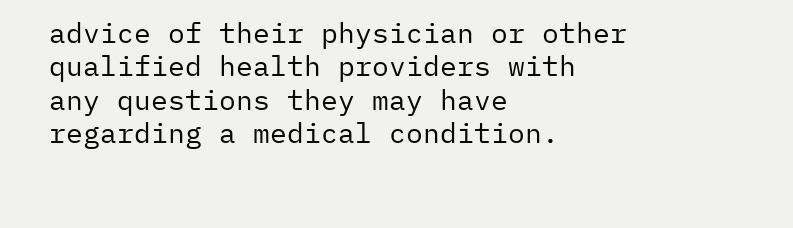advice of their physician or other qualified health providers with any questions they may have regarding a medical condition.